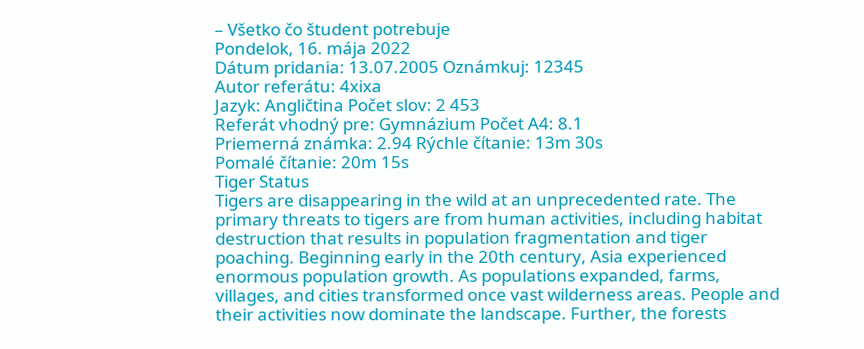– Všetko čo študent potrebuje
Pondelok, 16. mája 2022
Dátum pridania: 13.07.2005 Oznámkuj: 12345
Autor referátu: 4xixa
Jazyk: Angličtina Počet slov: 2 453
Referát vhodný pre: Gymnázium Počet A4: 8.1
Priemerná známka: 2.94 Rýchle čítanie: 13m 30s
Pomalé čítanie: 20m 15s
Tiger Status
Tigers are disappearing in the wild at an unprecedented rate. The primary threats to tigers are from human activities, including habitat destruction that results in population fragmentation and tiger poaching. Beginning early in the 20th century, Asia experienced enormous population growth. As populations expanded, farms, villages, and cities transformed once vast wilderness areas. People and their activities now dominate the landscape. Further, the forests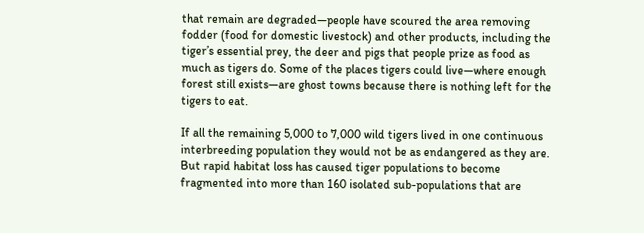that remain are degraded—people have scoured the area removing fodder (food for domestic livestock) and other products, including the tiger’s essential prey, the deer and pigs that people prize as food as much as tigers do. Some of the places tigers could live—where enough forest still exists—are ghost towns because there is nothing left for the tigers to eat.

If all the remaining 5,000 to 7,000 wild tigers lived in one continuous interbreeding population they would not be as endangered as they are. But rapid habitat loss has caused tiger populations to become fragmented into more than 160 isolated sub-populations that are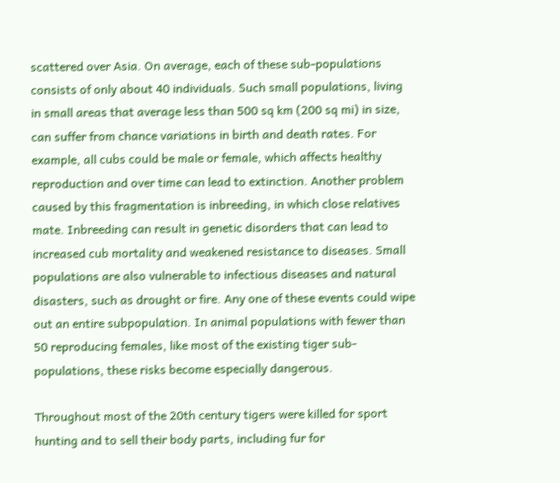scattered over Asia. On average, each of these sub-populations consists of only about 40 individuals. Such small populations, living in small areas that average less than 500 sq km (200 sq mi) in size, can suffer from chance variations in birth and death rates. For example, all cubs could be male or female, which affects healthy reproduction and over time can lead to extinction. Another problem caused by this fragmentation is inbreeding, in which close relatives mate. Inbreeding can result in genetic disorders that can lead to increased cub mortality and weakened resistance to diseases. Small populations are also vulnerable to infectious diseases and natural disasters, such as drought or fire. Any one of these events could wipe out an entire subpopulation. In animal populations with fewer than 50 reproducing females, like most of the existing tiger sub-populations, these risks become especially dangerous.

Throughout most of the 20th century tigers were killed for sport hunting and to sell their body parts, including fur for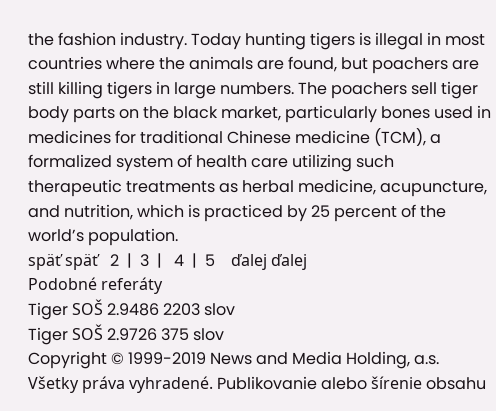the fashion industry. Today hunting tigers is illegal in most countries where the animals are found, but poachers are still killing tigers in large numbers. The poachers sell tiger body parts on the black market, particularly bones used in medicines for traditional Chinese medicine (TCM), a formalized system of health care utilizing such therapeutic treatments as herbal medicine, acupuncture, and nutrition, which is practiced by 25 percent of the world’s population.
späť späť   2  |  3  |   4  |  5    ďalej ďalej
Podobné referáty
Tiger SOŠ 2.9486 2203 slov
Tiger SOŠ 2.9726 375 slov
Copyright © 1999-2019 News and Media Holding, a.s.
Všetky práva vyhradené. Publikovanie alebo šírenie obsahu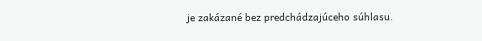je zakázané bez predchádzajúceho súhlasu.